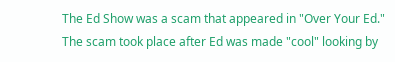The Ed Show was a scam that appeared in "Over Your Ed." The scam took place after Ed was made "cool" looking by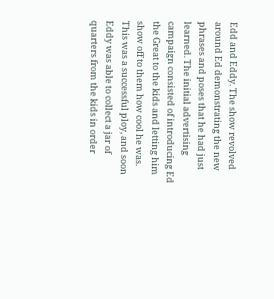Edd and Eddy. The show revolved around Ed demonstrating the new phrases and poses that he had just learned. The initial advertising campaign consisted of introducing Ed the Great to the kids and letting him show off to them how cool he was. This was a successful ploy, and soon Eddy was able to collect a jar of quarters from the kids in order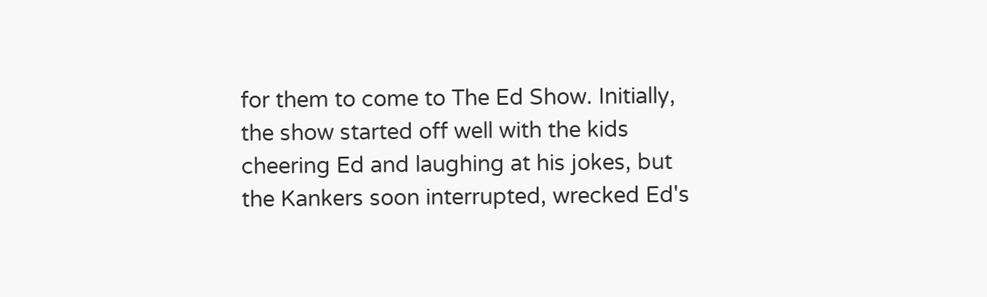for them to come to The Ed Show. Initially, the show started off well with the kids cheering Ed and laughing at his jokes, but the Kankers soon interrupted, wrecked Ed's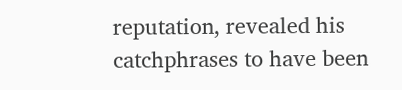reputation, revealed his catchphrases to have been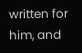written for him, and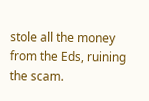stole all the money from the Eds, ruining the scam.